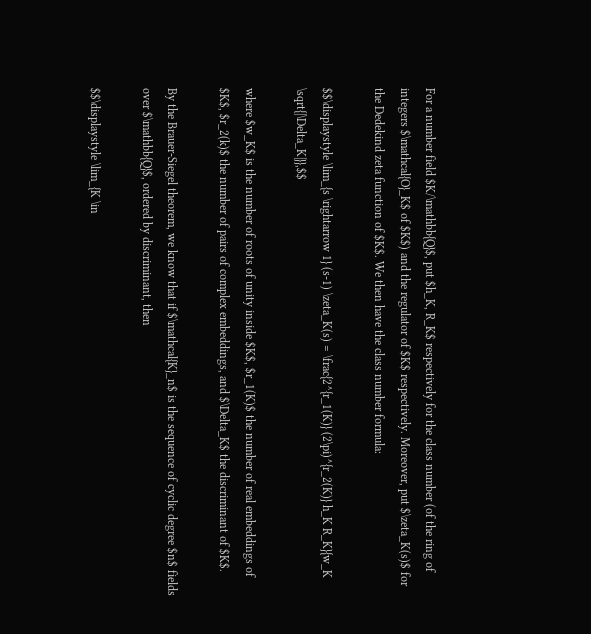For a number field $K/\mathbb{Q}$, put $h_K, R_K$ respectively for the class number (of the ring of integers $\mathcal{O}_K$ of $K$) and the regulator of $K$ respectively. Moreover, put $\zeta_K(s)$ for the Dedekind zeta function of $K$. We then have the class number formula:

$$\displaystyle \lim_{s \rightarrow 1} (s-1) \zeta_K(s) = \frac{2^{r_1(K)} (2\pi)^{r_2(K)} h_K R_K}{w_K \sqrt{|\Delta_K|}},$$

where $w_K$ is the number of roots of unity inside $K$, $r_1(K)$ the number of real embeddings of $K$, $r_2(k)$ the number of pairs of complex embeddings, and $\Delta_K$ the discriminant of $K$.

By the Brauer-Siegel theorem, we know that if $\mathcal{K}_n$ is the sequence of cyclic degree $n$ fields over $\mathbb{Q}$, ordered by discriminant, then

$$\displaystyle \lim_{K \in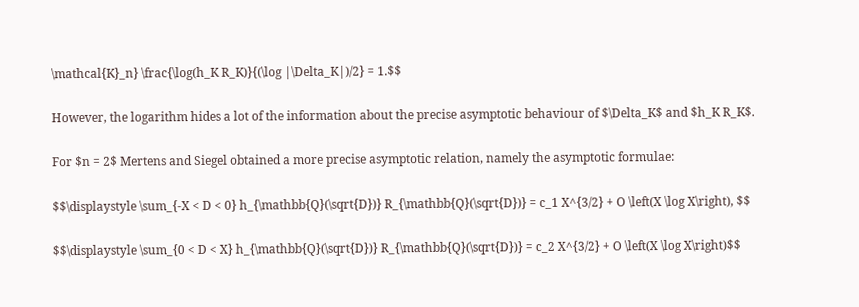\mathcal{K}_n} \frac{\log(h_K R_K)}{(\log |\Delta_K|)/2} = 1.$$

However, the logarithm hides a lot of the information about the precise asymptotic behaviour of $\Delta_K$ and $h_K R_K$.

For $n = 2$ Mertens and Siegel obtained a more precise asymptotic relation, namely the asymptotic formulae:

$$\displaystyle \sum_{-X < D < 0} h_{\mathbb{Q}(\sqrt{D})} R_{\mathbb{Q}(\sqrt{D})} = c_1 X^{3/2} + O \left(X \log X\right), $$

$$\displaystyle \sum_{0 < D < X} h_{\mathbb{Q}(\sqrt{D})} R_{\mathbb{Q}(\sqrt{D})} = c_2 X^{3/2} + O \left(X \log X\right)$$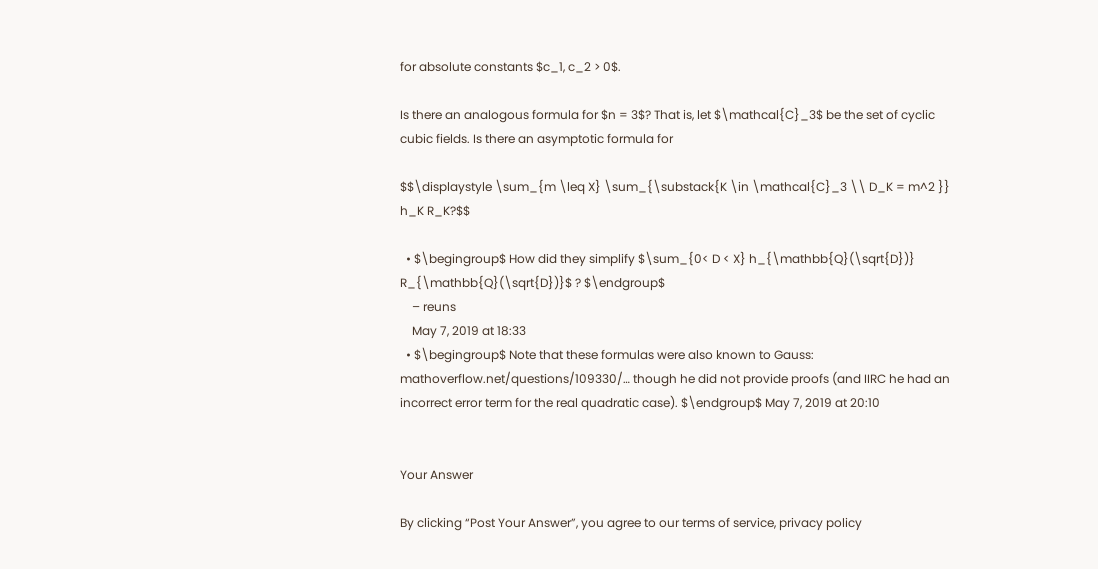for absolute constants $c_1, c_2 > 0$.

Is there an analogous formula for $n = 3$? That is, let $\mathcal{C}_3$ be the set of cyclic cubic fields. Is there an asymptotic formula for

$$\displaystyle \sum_{m \leq X} \sum_{\substack{K \in \mathcal{C}_3 \\ D_K = m^2 }} h_K R_K?$$

  • $\begingroup$ How did they simplify $\sum_{0< D < X} h_{\mathbb{Q}(\sqrt{D})} R_{\mathbb{Q}(\sqrt{D})}$ ? $\endgroup$
    – reuns
    May 7, 2019 at 18:33
  • $\begingroup$ Note that these formulas were also known to Gauss: mathoverflow.net/questions/109330/… though he did not provide proofs (and IIRC he had an incorrect error term for the real quadratic case). $\endgroup$ May 7, 2019 at 20:10


Your Answer

By clicking “Post Your Answer”, you agree to our terms of service, privacy policy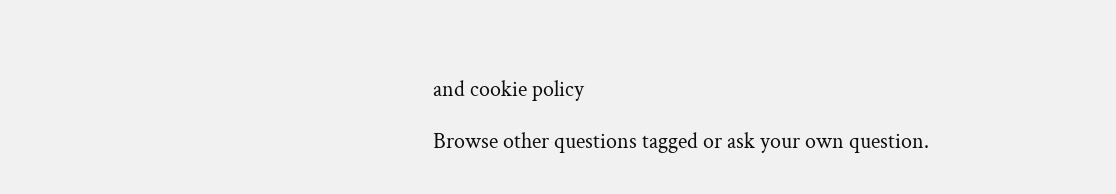and cookie policy

Browse other questions tagged or ask your own question.